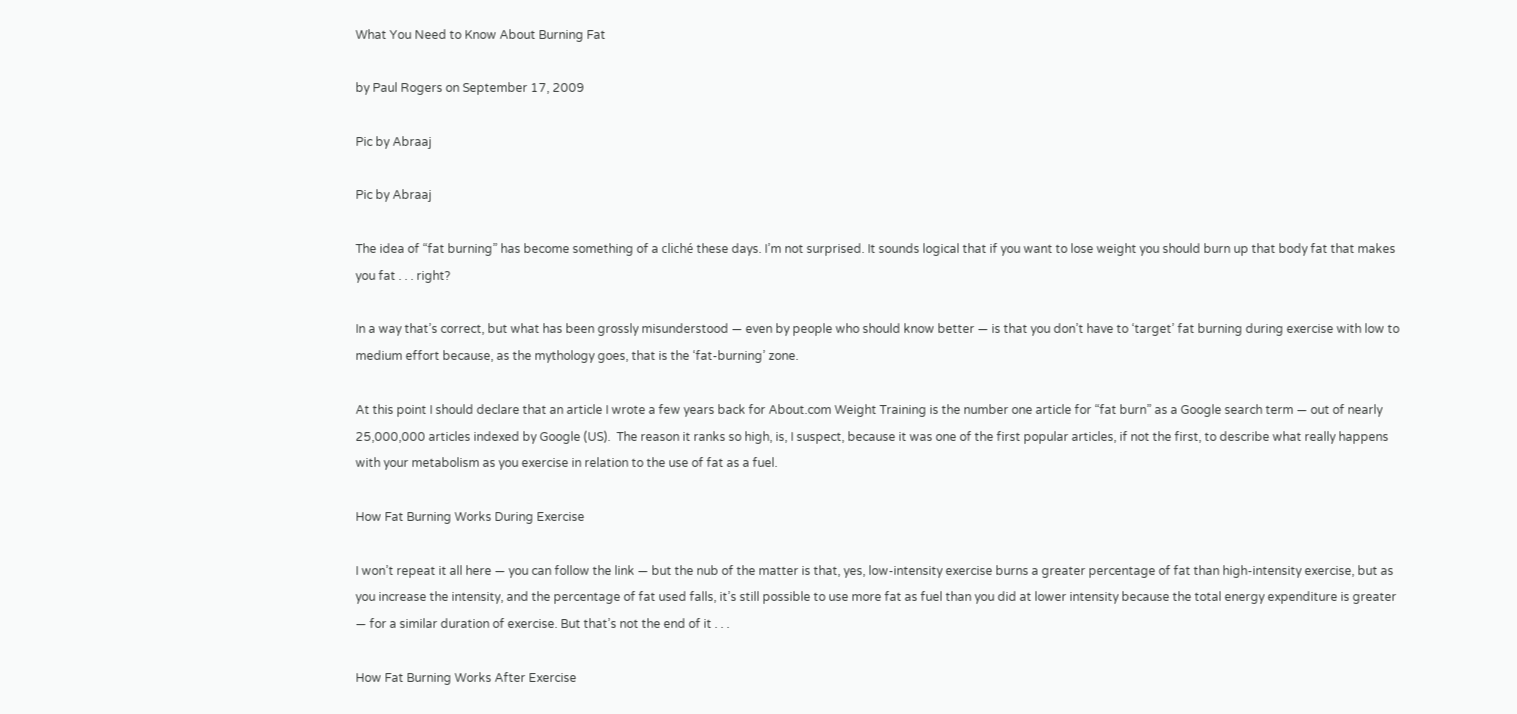What You Need to Know About Burning Fat

by Paul Rogers on September 17, 2009

Pic by Abraaj

Pic by Abraaj

The idea of “fat burning” has become something of a cliché these days. I’m not surprised. It sounds logical that if you want to lose weight you should burn up that body fat that makes you fat . . . right?

In a way that’s correct, but what has been grossly misunderstood — even by people who should know better — is that you don’t have to ‘target’ fat burning during exercise with low to medium effort because, as the mythology goes, that is the ‘fat-burning’ zone.

At this point I should declare that an article I wrote a few years back for About.com Weight Training is the number one article for “fat burn” as a Google search term — out of nearly 25,000,000 articles indexed by Google (US).  The reason it ranks so high, is, I suspect, because it was one of the first popular articles, if not the first, to describe what really happens with your metabolism as you exercise in relation to the use of fat as a fuel.

How Fat Burning Works During Exercise

I won’t repeat it all here — you can follow the link — but the nub of the matter is that, yes, low-intensity exercise burns a greater percentage of fat than high-intensity exercise, but as you increase the intensity, and the percentage of fat used falls, it’s still possible to use more fat as fuel than you did at lower intensity because the total energy expenditure is greater — for a similar duration of exercise. But that’s not the end of it . . .

How Fat Burning Works After Exercise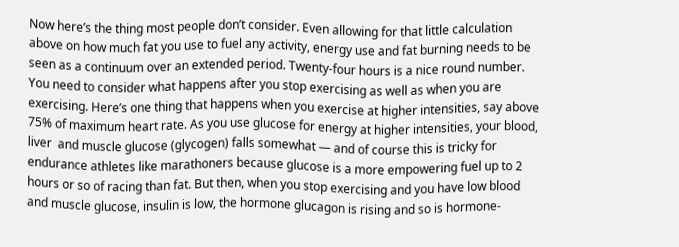Now here’s the thing most people don’t consider. Even allowing for that little calculation above on how much fat you use to fuel any activity, energy use and fat burning needs to be seen as a continuum over an extended period. Twenty-four hours is a nice round number. You need to consider what happens after you stop exercising as well as when you are exercising. Here’s one thing that happens when you exercise at higher intensities, say above 75% of maximum heart rate. As you use glucose for energy at higher intensities, your blood, liver  and muscle glucose (glycogen) falls somewhat — and of course this is tricky for endurance athletes like marathoners because glucose is a more empowering fuel up to 2 hours or so of racing than fat. But then, when you stop exercising and you have low blood and muscle glucose, insulin is low, the hormone glucagon is rising and so is hormone-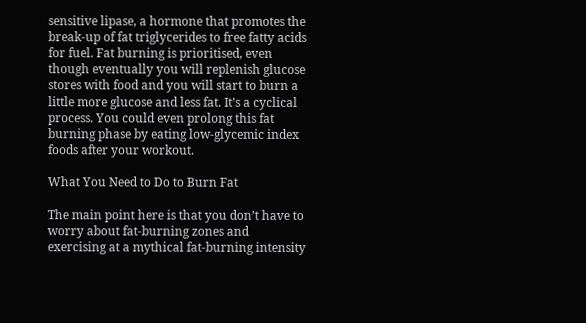sensitive lipase, a hormone that promotes the break-up of fat triglycerides to free fatty acids for fuel. Fat burning is prioritised, even though eventually you will replenish glucose stores with food and you will start to burn a little more glucose and less fat. It’s a cyclical process. You could even prolong this fat burning phase by eating low-glycemic index foods after your workout.

What You Need to Do to Burn Fat

The main point here is that you don’t have to worry about fat-burning zones and exercising at a mythical fat-burning intensity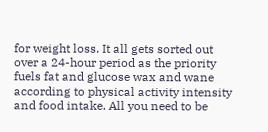for weight loss. It all gets sorted out over a 24-hour period as the priority fuels fat and glucose wax and wane according to physical activity intensity and food intake. All you need to be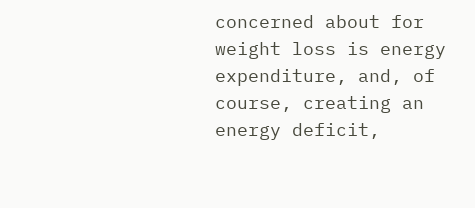concerned about for weight loss is energy expenditure, and, of course, creating an energy deficit,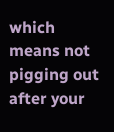which means not pigging out after your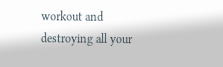workout and destroying all your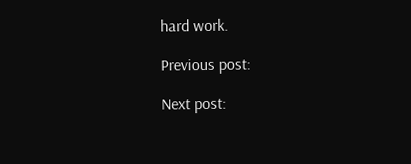hard work.

Previous post:

Next post: